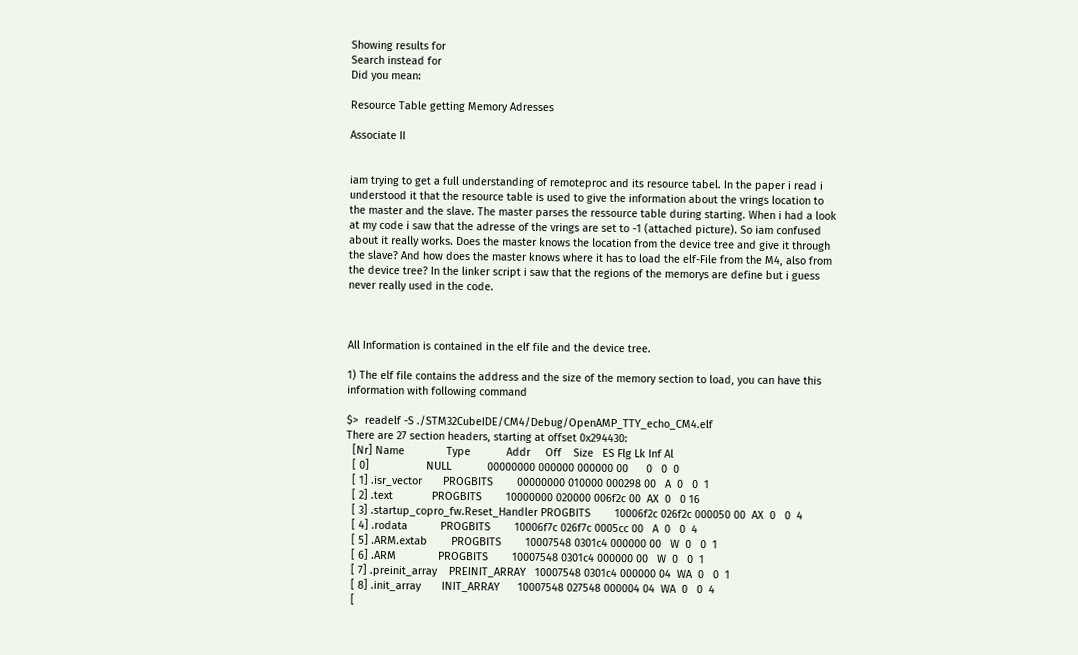Showing results for
Search instead for
Did you mean:

Resource Table getting Memory Adresses

Associate II


iam trying to get a full understanding of remoteproc and its resource tabel. In the paper i read i understood it that the resource table is used to give the information about the vrings location to the master and the slave. The master parses the ressource table during starting. When i had a look at my code i saw that the adresse of the vrings are set to -1 (attached picture). So iam confused about it really works. Does the master knows the location from the device tree and give it through the slave? And how does the master knows where it has to load the elf-File from the M4, also from the device tree? In the linker script i saw that the regions of the memorys are define but i guess never really used in the code.



All Information is contained in the elf file and the device tree.

1) The elf file contains the address and the size of the memory section to load, you can have this information with following command

$>  readelf -S ./STM32CubeIDE/CM4/Debug/OpenAMP_TTY_echo_CM4.elf
There are 27 section headers, starting at offset 0x294430:
  [Nr] Name              Type            Addr     Off    Size   ES Flg Lk Inf Al
  [ 0]                   NULL            00000000 000000 000000 00      0   0  0
  [ 1] .isr_vector       PROGBITS        00000000 010000 000298 00   A  0   0  1
  [ 2] .text             PROGBITS        10000000 020000 006f2c 00  AX  0   0 16
  [ 3] .startup_copro_fw.Reset_Handler PROGBITS        10006f2c 026f2c 000050 00  AX  0   0  4
  [ 4] .rodata           PROGBITS        10006f7c 026f7c 0005cc 00   A  0   0  4
  [ 5] .ARM.extab        PROGBITS        10007548 0301c4 000000 00   W  0   0  1
  [ 6] .ARM              PROGBITS        10007548 0301c4 000000 00   W  0   0  1
  [ 7] .preinit_array    PREINIT_ARRAY   10007548 0301c4 000000 04  WA  0   0  1
  [ 8] .init_array       INIT_ARRAY      10007548 027548 000004 04  WA  0   0  4
  [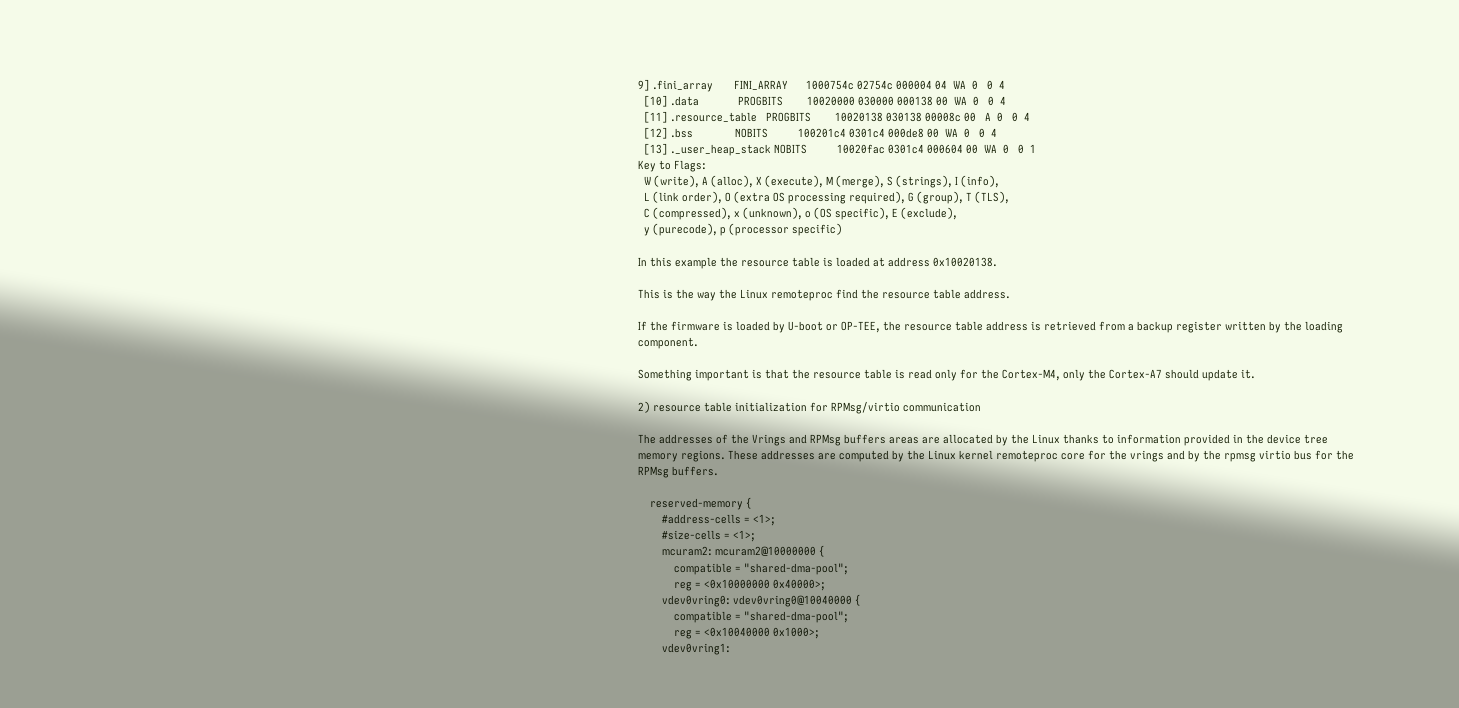9] .fini_array       FINI_ARRAY      1000754c 02754c 000004 04  WA  0   0  4
  [10] .data             PROGBITS        10020000 030000 000138 00  WA  0   0  4
  [11] .resource_table   PROGBITS        10020138 030138 00008c 00   A  0   0  4
  [12] .bss              NOBITS          100201c4 0301c4 000de8 00  WA  0   0  4
  [13] ._user_heap_stack NOBITS          10020fac 0301c4 000604 00  WA  0   0  1
Key to Flags:
  W (write), A (alloc), X (execute), M (merge), S (strings), I (info),
  L (link order), O (extra OS processing required), G (group), T (TLS),
  C (compressed), x (unknown), o (OS specific), E (exclude),
  y (purecode), p (processor specific)

In this example the resource table is loaded at address 0x10020138.

This is the way the Linux remoteproc find the resource table address.

If the firmware is loaded by U-boot or OP-TEE, the resource table address is retrieved from a backup register written by the loading component.

Something important is that the resource table is read only for the Cortex-M4, only the Cortex-A7 should update it.

2) resource table initialization for RPMsg/virtio communication

The addresses of the Vrings and RPMsg buffers areas are allocated by the Linux thanks to information provided in the device tree memory regions. These addresses are computed by the Linux kernel remoteproc core for the vrings and by the rpmsg virtio bus for the RPMsg buffers.

    reserved-memory {
        #address-cells = <1>;
        #size-cells = <1>;
        mcuram2: mcuram2@10000000 {
            compatible = "shared-dma-pool";
            reg = <0x10000000 0x40000>;
        vdev0vring0: vdev0vring0@10040000 {
            compatible = "shared-dma-pool";
            reg = <0x10040000 0x1000>;
        vdev0vring1: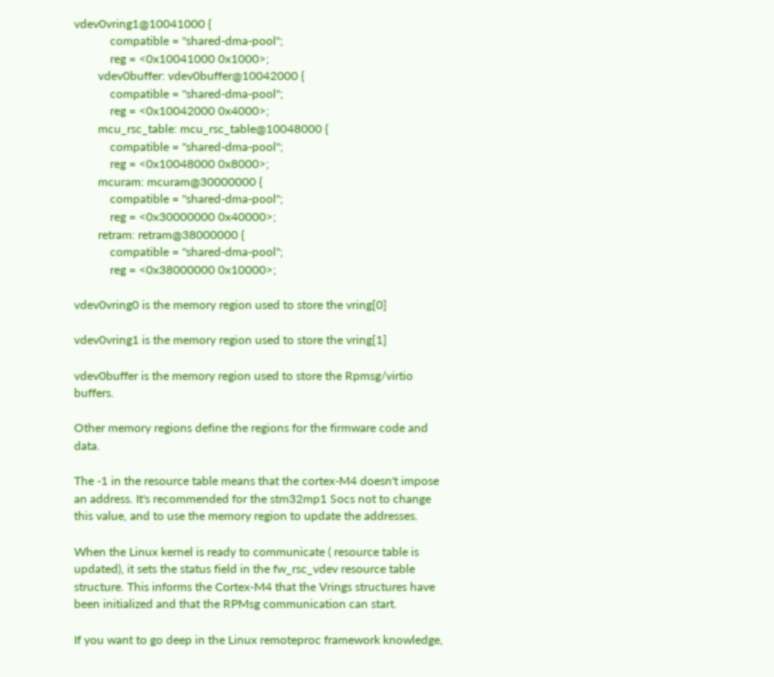vdev0vring1@10041000 {
            compatible = "shared-dma-pool";
            reg = <0x10041000 0x1000>;
        vdev0buffer: vdev0buffer@10042000 {
            compatible = "shared-dma-pool";
            reg = <0x10042000 0x4000>;
        mcu_rsc_table: mcu_rsc_table@10048000 {
            compatible = "shared-dma-pool";
            reg = <0x10048000 0x8000>;
        mcuram: mcuram@30000000 {
            compatible = "shared-dma-pool";
            reg = <0x30000000 0x40000>;
        retram: retram@38000000 {
            compatible = "shared-dma-pool";
            reg = <0x38000000 0x10000>;

vdev0vring0 is the memory region used to store the vring[0]

vdev0vring1 is the memory region used to store the vring[1]

vdev0buffer is the memory region used to store the Rpmsg/virtio buffers.

Other memory regions define the regions for the firmware code and data.

The -1 in the resource table means that the cortex-M4 doesn't impose an address. It's recommended for the stm32mp1 Socs not to change this value, and to use the memory region to update the addresses.

When the Linux kernel is ready to communicate ( resource table is updated), it sets the status field in the fw_rsc_vdev resource table structure. This informs the Cortex-M4 that the Vrings structures have been initialized and that the RPMsg communication can start.

If you want to go deep in the Linux remoteproc framework knowledge,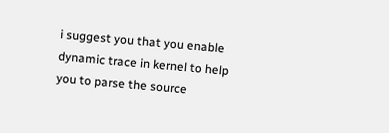i suggest you that you enable dynamic trace in kernel to help you to parse the source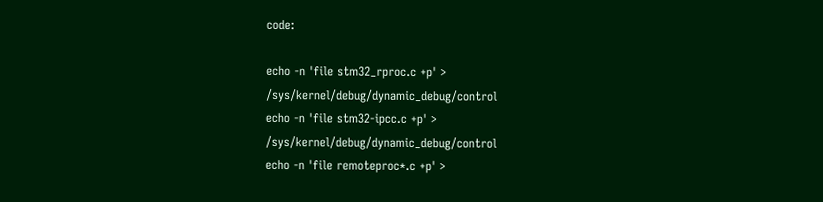code:

echo -n 'file stm32_rproc.c +p' > /sys/kernel/debug/dynamic_debug/control
echo -n 'file stm32-ipcc.c +p' > /sys/kernel/debug/dynamic_debug/control
echo -n 'file remoteproc*.c +p' >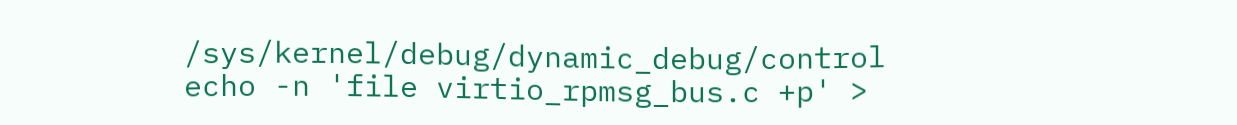/sys/kernel/debug/dynamic_debug/control
echo -n 'file virtio_rpmsg_bus.c +p' >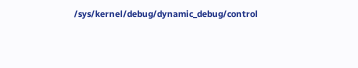/sys/kernel/debug/dynamic_debug/control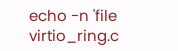echo -n 'file virtio_ring.c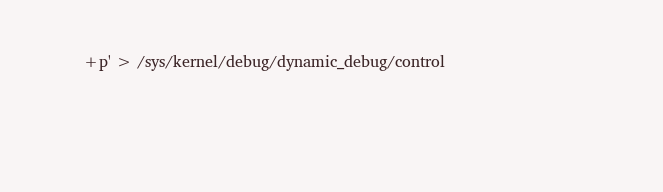+p' > /sys/kernel/debug/dynamic_debug/control